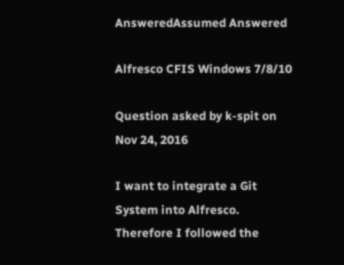AnsweredAssumed Answered

Alfresco CFIS Windows 7/8/10

Question asked by k-spit on Nov 24, 2016

I want to integrate a Git System into Alfresco. Therefore I followed the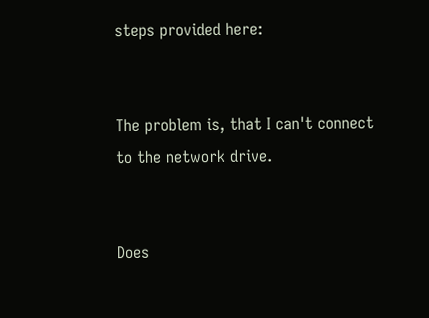steps provided here:


The problem is, that I can't connect to the network drive.


Does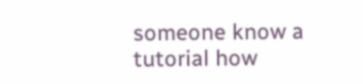someone know a tutorial how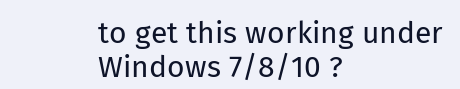to get this working under Windows 7/8/10 ?